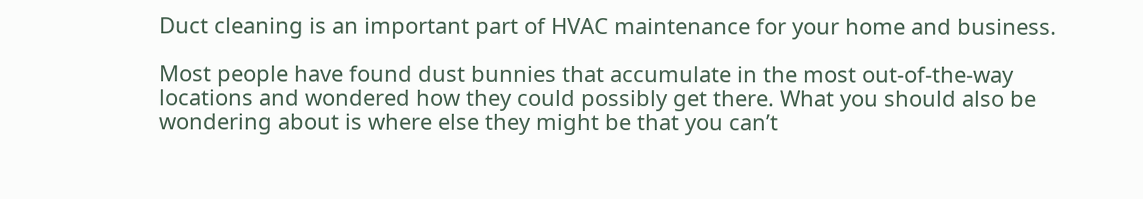Duct cleaning is an important part of HVAC maintenance for your home and business.

Most people have found dust bunnies that accumulate in the most out-of-the-way locations and wondered how they could possibly get there. What you should also be wondering about is where else they might be that you can’t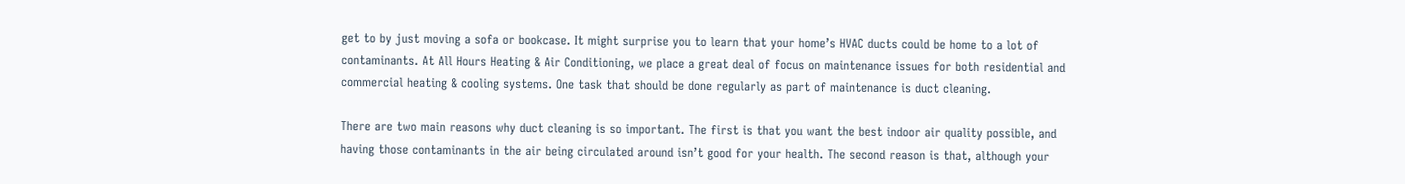get to by just moving a sofa or bookcase. It might surprise you to learn that your home’s HVAC ducts could be home to a lot of contaminants. At All Hours Heating & Air Conditioning, we place a great deal of focus on maintenance issues for both residential and commercial heating & cooling systems. One task that should be done regularly as part of maintenance is duct cleaning.

There are two main reasons why duct cleaning is so important. The first is that you want the best indoor air quality possible, and having those contaminants in the air being circulated around isn’t good for your health. The second reason is that, although your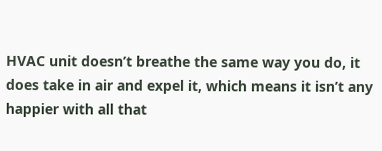HVAC unit doesn’t breathe the same way you do, it does take in air and expel it, which means it isn’t any happier with all that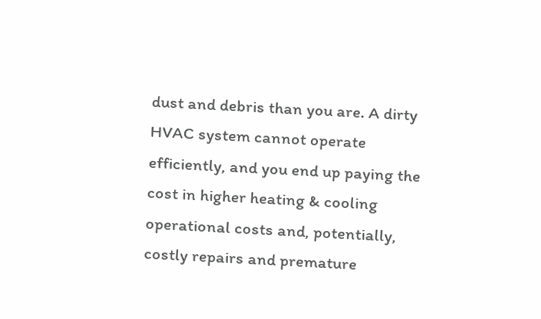dust and debris than you are. A dirty HVAC system cannot operate efficiently, and you end up paying the cost in higher heating & cooling operational costs and, potentially, costly repairs and premature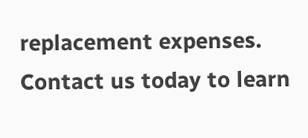replacement expenses. Contact us today to learn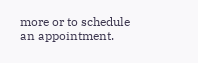more or to schedule an appointment.